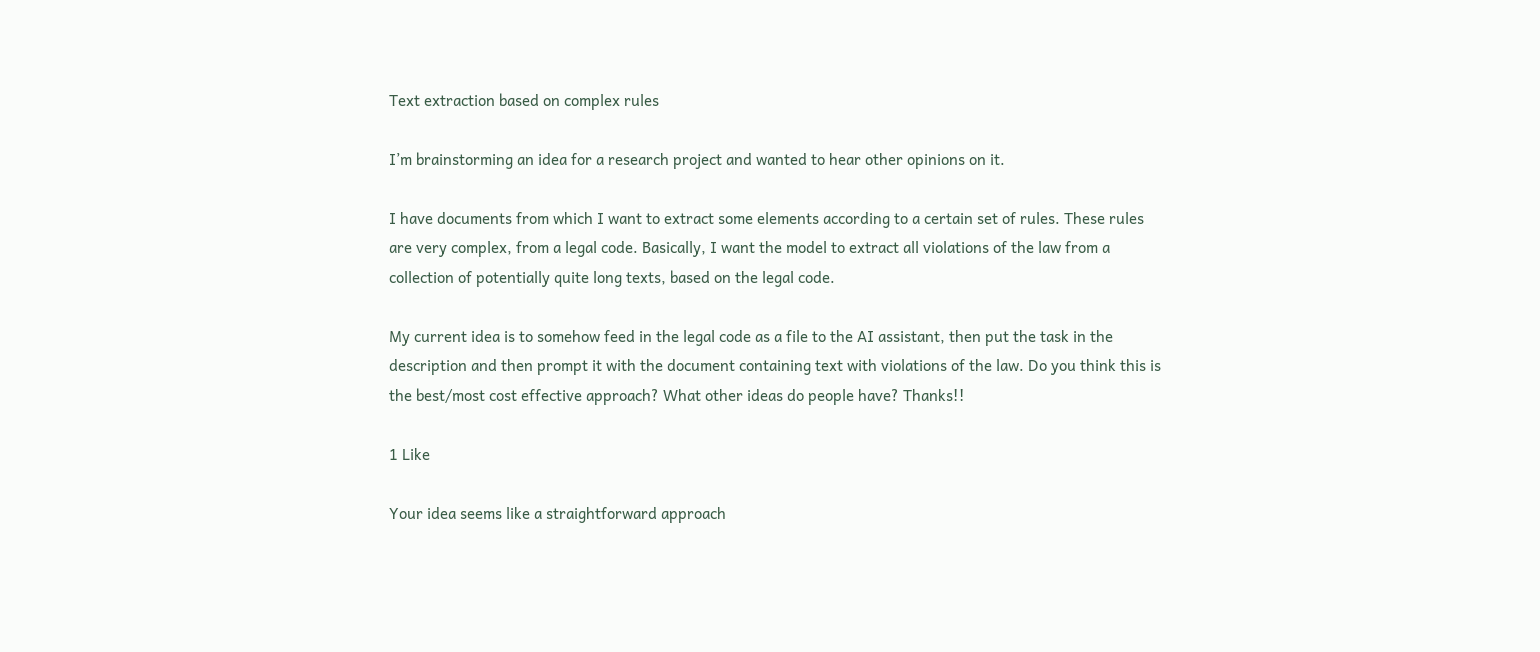Text extraction based on complex rules

I’m brainstorming an idea for a research project and wanted to hear other opinions on it.

I have documents from which I want to extract some elements according to a certain set of rules. These rules are very complex, from a legal code. Basically, I want the model to extract all violations of the law from a collection of potentially quite long texts, based on the legal code.

My current idea is to somehow feed in the legal code as a file to the AI assistant, then put the task in the description and then prompt it with the document containing text with violations of the law. Do you think this is the best/most cost effective approach? What other ideas do people have? Thanks!!

1 Like

Your idea seems like a straightforward approach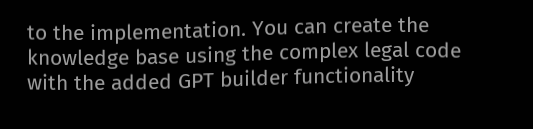to the implementation. You can create the knowledge base using the complex legal code with the added GPT builder functionality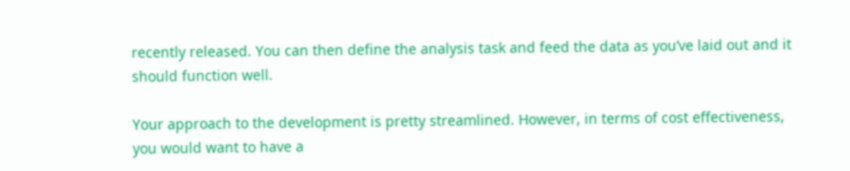recently released. You can then define the analysis task and feed the data as you’ve laid out and it should function well.

Your approach to the development is pretty streamlined. However, in terms of cost effectiveness, you would want to have a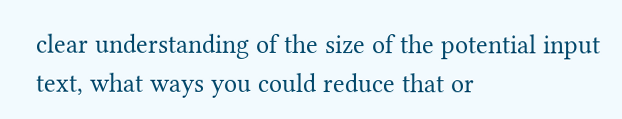clear understanding of the size of the potential input text, what ways you could reduce that or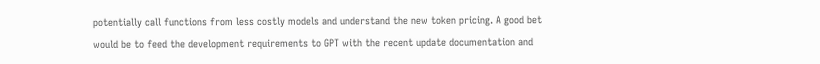potentially call functions from less costly models and understand the new token pricing. A good bet would be to feed the development requirements to GPT with the recent update documentation and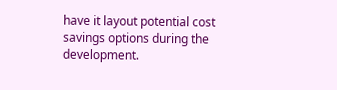have it layout potential cost savings options during the development.